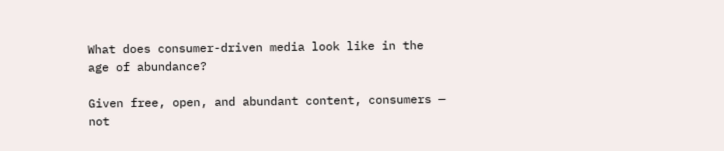What does consumer-driven media look like in the age of abundance?

Given free, open, and abundant content, consumers — not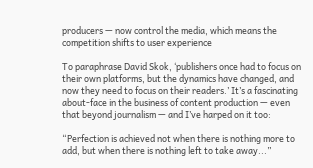producers — now control the media, which means the competition shifts to user experience

To paraphrase David Skok, ‘publishers once had to focus on their own platforms, but the dynamics have changed, and now they need to focus on their readers.’ It’s a fascinating about-face in the business of content production — even that beyond journalism — and I’ve harped on it too:

“Perfection is achieved not when there is nothing more to add, but when there is nothing left to take away...”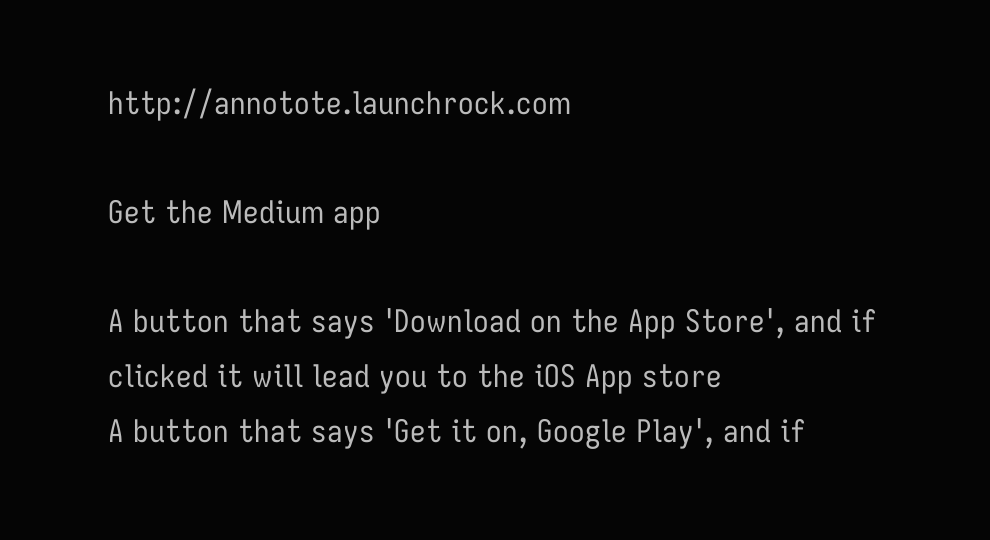http://annotote.launchrock.com

Get the Medium app

A button that says 'Download on the App Store', and if clicked it will lead you to the iOS App store
A button that says 'Get it on, Google Play', and if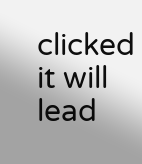clicked it will lead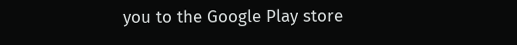you to the Google Play store